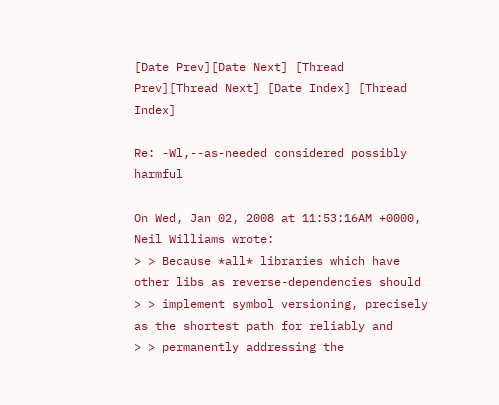[Date Prev][Date Next] [Thread Prev][Thread Next] [Date Index] [Thread Index]

Re: -Wl,--as-needed considered possibly harmful

On Wed, Jan 02, 2008 at 11:53:16AM +0000, Neil Williams wrote:
> > Because *all* libraries which have other libs as reverse-dependencies should
> > implement symbol versioning, precisely as the shortest path for reliably and
> > permanently addressing the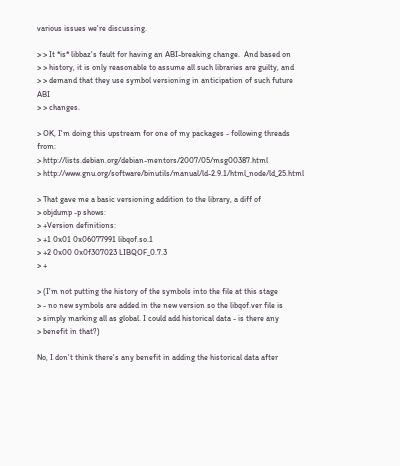various issues we're discussing.

> > It *is* libbaz's fault for having an ABI-breaking change.  And based on
> > history, it is only reasonable to assume all such libraries are guilty, and
> > demand that they use symbol versioning in anticipation of such future ABI
> > changes.

> OK, I'm doing this upstream for one of my packages - following threads from:
> http://lists.debian.org/debian-mentors/2007/05/msg00387.html
> http://www.gnu.org/software/binutils/manual/ld-2.9.1/html_node/ld_25.html

> That gave me a basic versioning addition to the library, a diff of
> objdump -p shows:
> +Version definitions:
> +1 0x01 0x06077991 libqof.so.1
> +2 0x00 0x0f307023 LIBQOF_0.7.3
> +

> (I'm not putting the history of the symbols into the file at this stage
> - no new symbols are added in the new version so the libqof.ver file is
> simply marking all as global. I could add historical data - is there any
> benefit in that?)

No, I don't think there's any benefit in adding the historical data after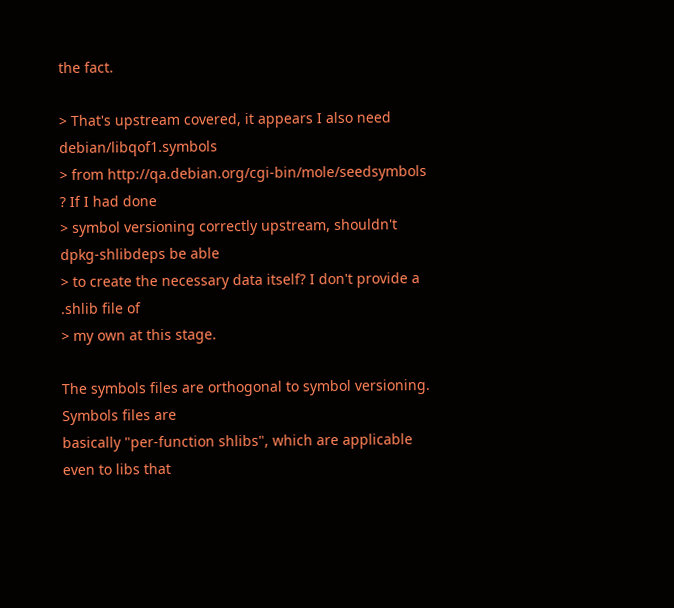the fact.

> That's upstream covered, it appears I also need debian/libqof1.symbols
> from http://qa.debian.org/cgi-bin/mole/seedsymbols ? If I had done
> symbol versioning correctly upstream, shouldn't dpkg-shlibdeps be able
> to create the necessary data itself? I don't provide a .shlib file of
> my own at this stage.

The symbols files are orthogonal to symbol versioning.  Symbols files are
basically "per-function shlibs", which are applicable even to libs that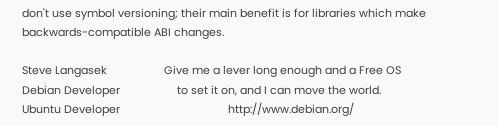don't use symbol versioning; their main benefit is for libraries which make
backwards-compatible ABI changes.

Steve Langasek                   Give me a lever long enough and a Free OS
Debian Developer                   to set it on, and I can move the world.
Ubuntu Developer                                    http://www.debian.org/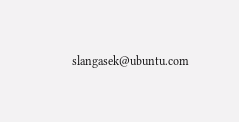slangasek@ubuntu.com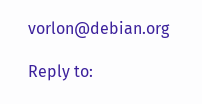vorlon@debian.org

Reply to: